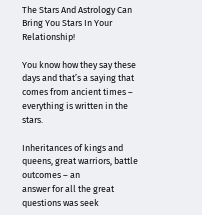The Stars And Astrology Can Bring You Stars In Your Relationship!

You know how they say these days and that’s a saying that comes from ancient times – everything is written in the stars.

Inheritances of kings and queens, great warriors, battle outcomes – an
answer for all the great questions was seek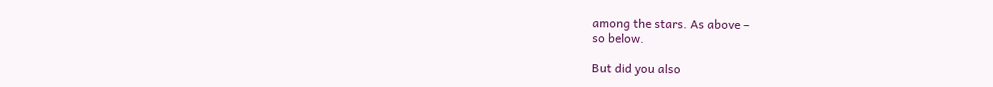among the stars. As above –
so below.

But did you also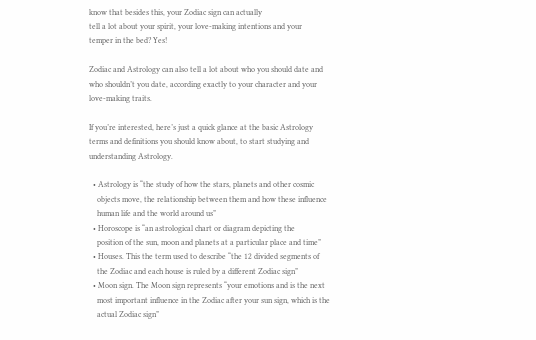know that besides this, your Zodiac sign can actually
tell a lot about your spirit, your love-making intentions and your
temper in the bed? Yes!

Zodiac and Astrology can also tell a lot about who you should date and
who shouldn’t you date, according exactly to your character and your
love-making traits.

If you’re interested, here’s just a quick glance at the basic Astrology
terms and definitions you should know about, to start studying and
understanding Astrology.

  • Astrology is “the study of how the stars, planets and other cosmic
    objects move, the relationship between them and how these influence
    human life and the world around us”
  • Horoscope is “an astrological chart or diagram depicting the
    position of the sun, moon and planets at a particular place and time”
  • Houses. This the term used to describe “the 12 divided segments of
    the Zodiac and each house is ruled by a different Zodiac sign”
  • Moon sign. The Moon sign represents “your emotions and is the next
    most important influence in the Zodiac after your sun sign, which is the
    actual Zodiac sign”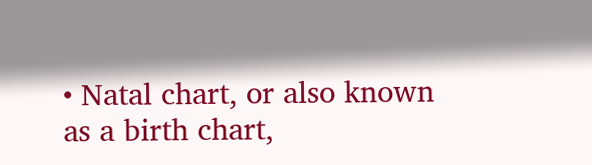• Natal chart, or also known as a birth chart,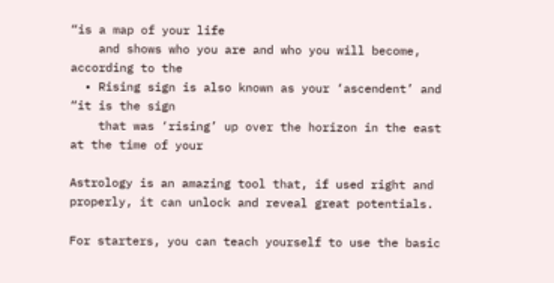“is a map of your life
    and shows who you are and who you will become, according to the
  • Rising sign is also known as your ‘ascendent’ and “it is the sign
    that was ‘rising’ up over the horizon in the east at the time of your

Astrology is an amazing tool that, if used right and properly, it can unlock and reveal great potentials.

For starters, you can teach yourself to use the basic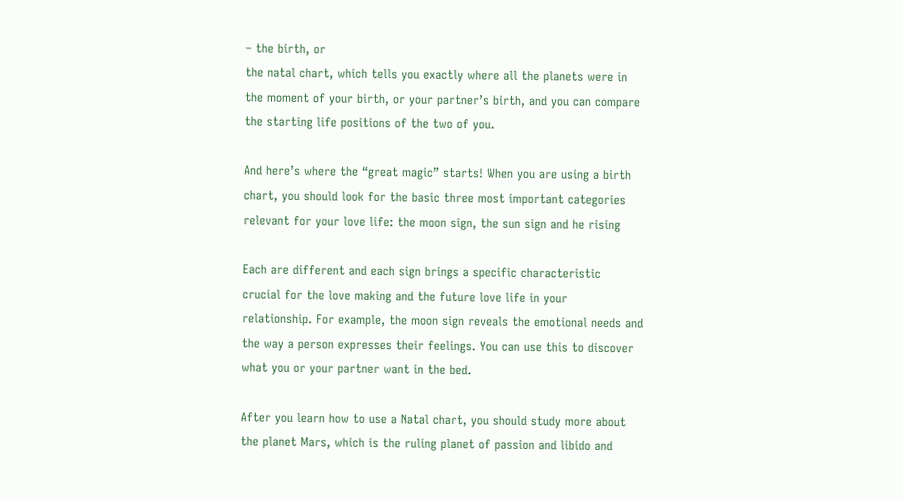– the birth, or
the natal chart, which tells you exactly where all the planets were in
the moment of your birth, or your partner’s birth, and you can compare
the starting life positions of the two of you.

And here’s where the “great magic” starts! When you are using a birth
chart, you should look for the basic three most important categories
relevant for your love life: the moon sign, the sun sign and he rising

Each are different and each sign brings a specific characteristic
crucial for the love making and the future love life in your
relationship. For example, the moon sign reveals the emotional needs and
the way a person expresses their feelings. You can use this to discover
what you or your partner want in the bed.

After you learn how to use a Natal chart, you should study more about
the planet Mars, which is the ruling planet of passion and libido and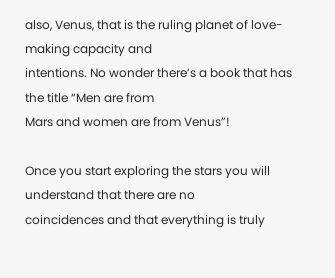also, Venus, that is the ruling planet of love-making capacity and
intentions. No wonder there’s a book that has the title “Men are from
Mars and women are from Venus”!

Once you start exploring the stars you will understand that there are no
coincidences and that everything is truly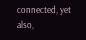connected, yet also,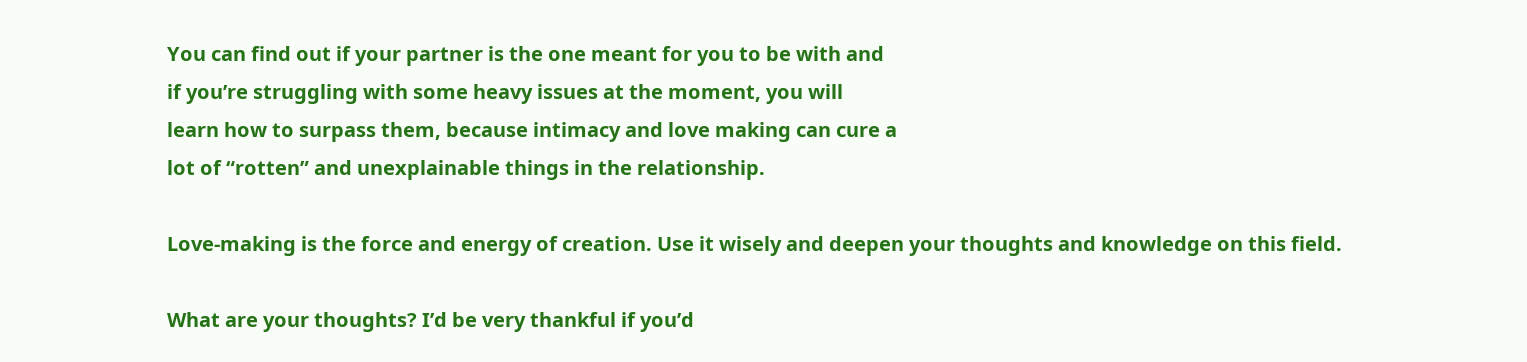You can find out if your partner is the one meant for you to be with and
if you’re struggling with some heavy issues at the moment, you will
learn how to surpass them, because intimacy and love making can cure a
lot of “rotten” and unexplainable things in the relationship.

Love-making is the force and energy of creation. Use it wisely and deepen your thoughts and knowledge on this field.

What are your thoughts? I’d be very thankful if you’d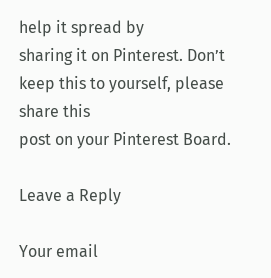help it spread by
sharing it on Pinterest. Don’t keep this to yourself, please share this
post on your Pinterest Board.

Leave a Reply

Your email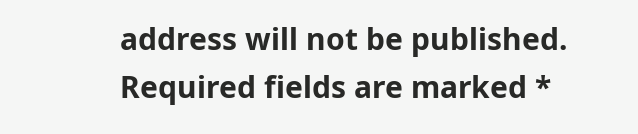address will not be published. Required fields are marked *